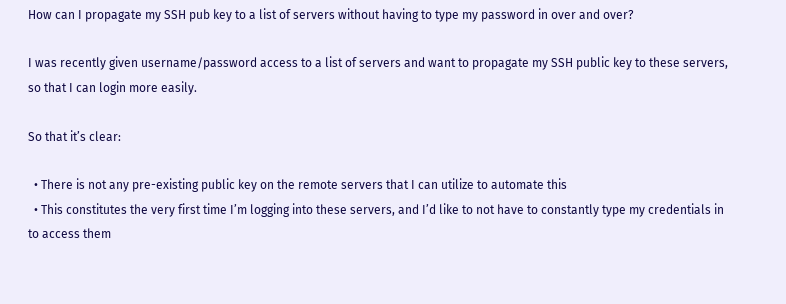How can I propagate my SSH pub key to a list of servers without having to type my password in over and over?

I was recently given username/password access to a list of servers and want to propagate my SSH public key to these servers, so that I can login more easily.

So that it’s clear:

  • There is not any pre-existing public key on the remote servers that I can utilize to automate this
  • This constitutes the very first time I’m logging into these servers, and I’d like to not have to constantly type my credentials in to access them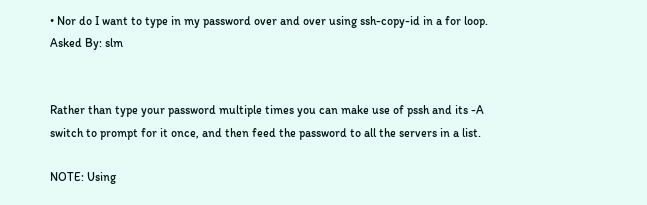• Nor do I want to type in my password over and over using ssh-copy-id in a for loop.
Asked By: slm


Rather than type your password multiple times you can make use of pssh and its -A switch to prompt for it once, and then feed the password to all the servers in a list.

NOTE: Using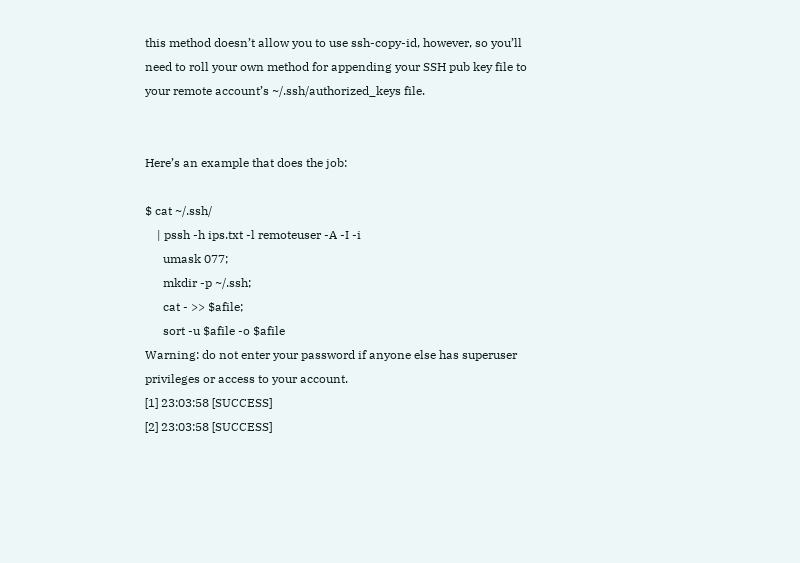this method doesn’t allow you to use ssh-copy-id, however, so you’ll need to roll your own method for appending your SSH pub key file to your remote account’s ~/.ssh/authorized_keys file.


Here’s an example that does the job:

$ cat ~/.ssh/
    | pssh -h ips.txt -l remoteuser -A -I -i
      umask 077;
      mkdir -p ~/.ssh;
      cat - >> $afile;
      sort -u $afile -o $afile
Warning: do not enter your password if anyone else has superuser
privileges or access to your account.
[1] 23:03:58 [SUCCESS]
[2] 23:03:58 [SUCCESS]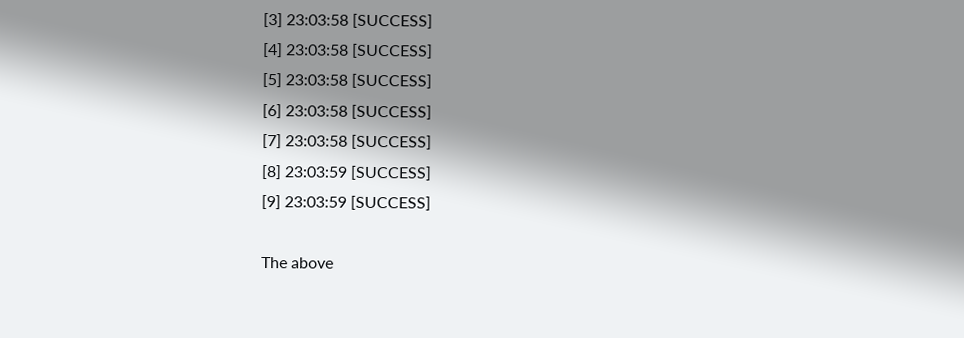[3] 23:03:58 [SUCCESS]
[4] 23:03:58 [SUCCESS]
[5] 23:03:58 [SUCCESS]
[6] 23:03:58 [SUCCESS]
[7] 23:03:58 [SUCCESS]
[8] 23:03:59 [SUCCESS]
[9] 23:03:59 [SUCCESS]

The above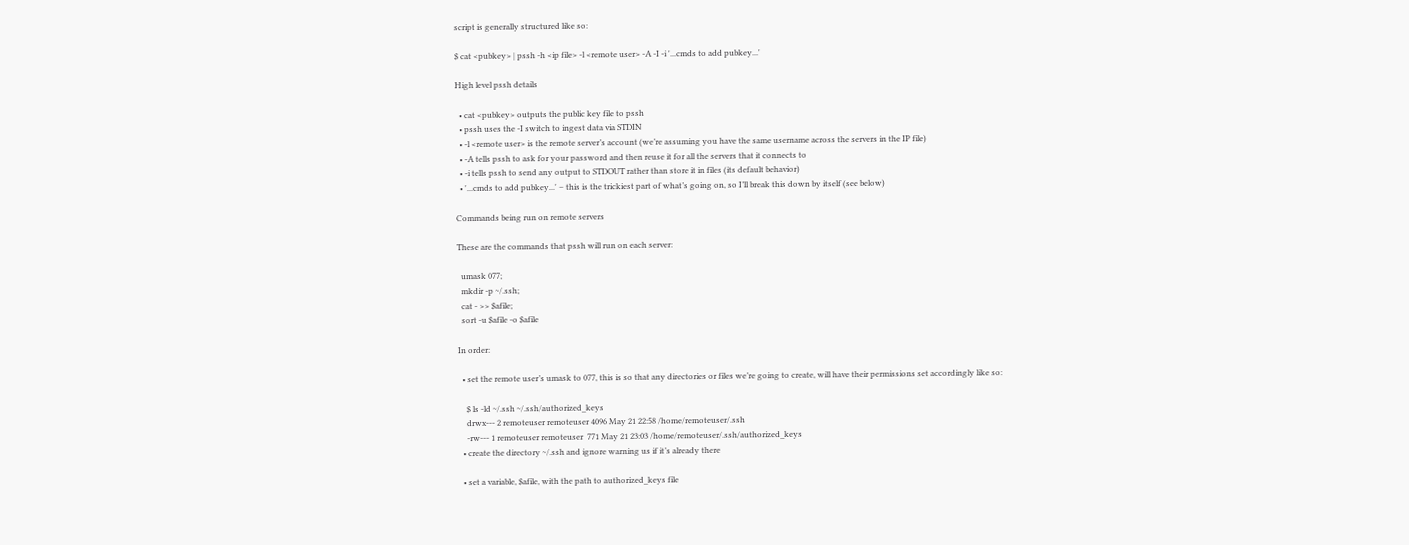script is generally structured like so:

$ cat <pubkey> | pssh -h <ip file> -l <remote user> -A -I -i '...cmds to add pubkey...'

High level pssh details

  • cat <pubkey> outputs the public key file to pssh
  • pssh uses the -I switch to ingest data via STDIN
  • -l <remote user> is the remote server’s account (we’re assuming you have the same username across the servers in the IP file)
  • -A tells pssh to ask for your password and then reuse it for all the servers that it connects to
  • -i tells pssh to send any output to STDOUT rather than store it in files (its default behavior)
  • '...cmds to add pubkey...' – this is the trickiest part of what’s going on, so I’ll break this down by itself (see below)

Commands being run on remote servers

These are the commands that pssh will run on each server:

  umask 077;
  mkdir -p ~/.ssh;
  cat - >> $afile;
  sort -u $afile -o $afile

In order:

  • set the remote user’s umask to 077, this is so that any directories or files we’re going to create, will have their permissions set accordingly like so:

    $ ls -ld ~/.ssh ~/.ssh/authorized_keys
    drwx--- 2 remoteuser remoteuser 4096 May 21 22:58 /home/remoteuser/.ssh
    -rw--- 1 remoteuser remoteuser  771 May 21 23:03 /home/remoteuser/.ssh/authorized_keys
  • create the directory ~/.ssh and ignore warning us if it’s already there

  • set a variable, $afile, with the path to authorized_keys file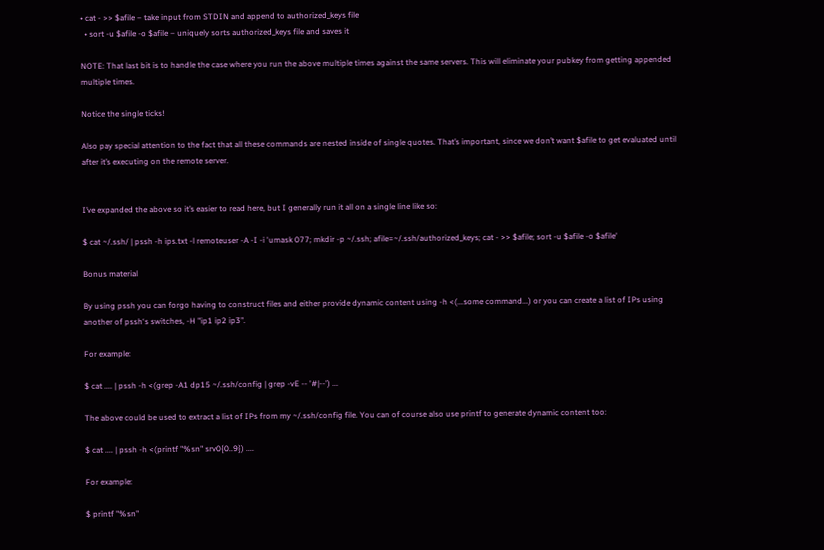• cat - >> $afile – take input from STDIN and append to authorized_keys file
  • sort -u $afile -o $afile – uniquely sorts authorized_keys file and saves it

NOTE: That last bit is to handle the case where you run the above multiple times against the same servers. This will eliminate your pubkey from getting appended multiple times.

Notice the single ticks!

Also pay special attention to the fact that all these commands are nested inside of single quotes. That’s important, since we don’t want $afile to get evaluated until after it’s executing on the remote server.


I’ve expanded the above so it’s easier to read here, but I generally run it all on a single line like so:

$ cat ~/.ssh/ | pssh -h ips.txt -l remoteuser -A -I -i 'umask 077; mkdir -p ~/.ssh; afile=~/.ssh/authorized_keys; cat - >> $afile; sort -u $afile -o $afile'

Bonus material

By using pssh you can forgo having to construct files and either provide dynamic content using -h <(...some command...) or you can create a list of IPs using another of pssh‘s switches, -H "ip1 ip2 ip3".

For example:

$ cat .... | pssh -h <(grep -A1 dp15 ~/.ssh/config | grep -vE -- '#|--') ...

The above could be used to extract a list of IPs from my ~/.ssh/config file. You can of course also use printf to generate dynamic content too:

$ cat .... | pssh -h <(printf "%sn" srv0{0..9}) ....

For example:

$ printf "%sn"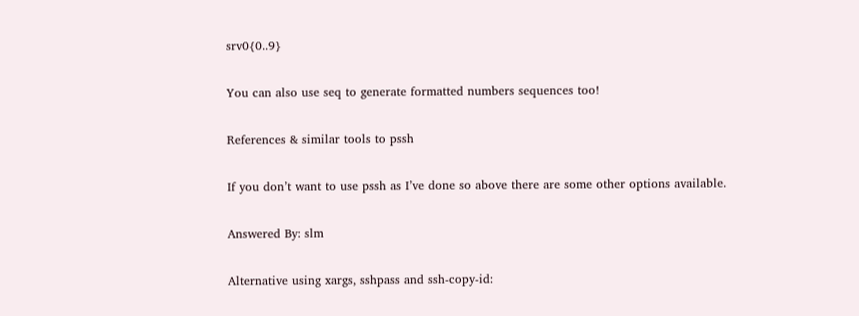srv0{0..9}

You can also use seq to generate formatted numbers sequences too!

References & similar tools to pssh

If you don’t want to use pssh as I’ve done so above there are some other options available.

Answered By: slm

Alternative using xargs, sshpass and ssh-copy-id: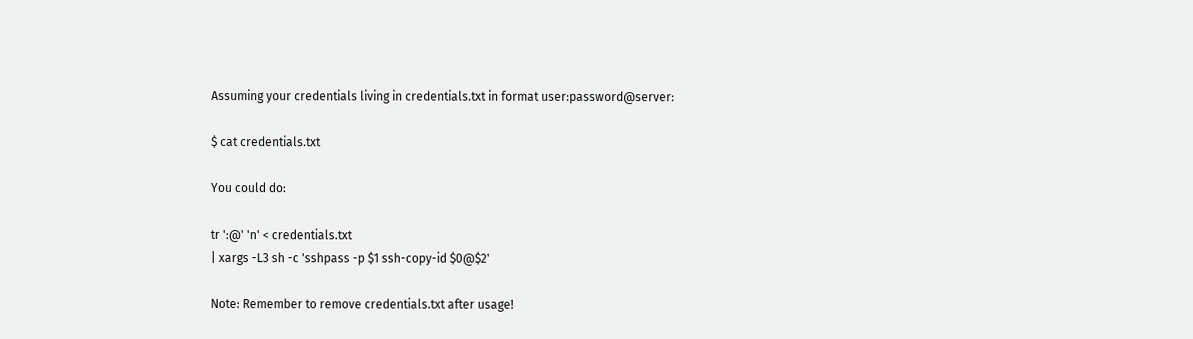Assuming your credentials living in credentials.txt in format user:password@server:

$ cat credentials.txt

You could do:

tr ':@' 'n' < credentials.txt
| xargs -L3 sh -c 'sshpass -p $1 ssh-copy-id $0@$2'

Note: Remember to remove credentials.txt after usage!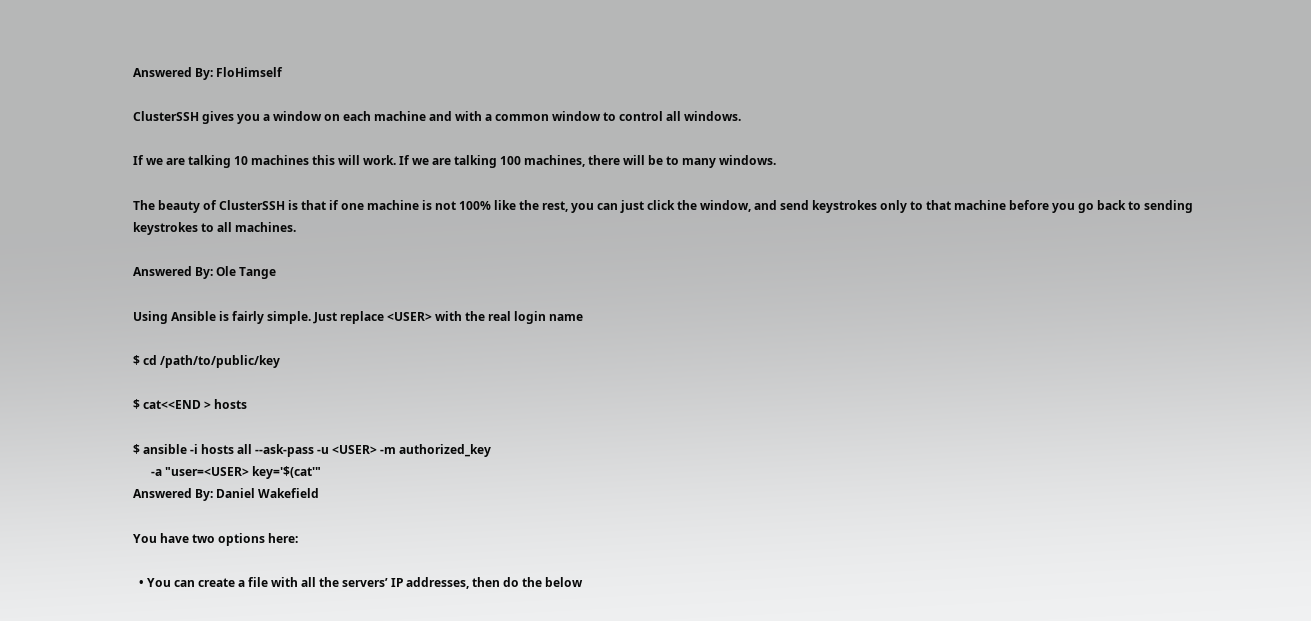Answered By: FloHimself

ClusterSSH gives you a window on each machine and with a common window to control all windows.

If we are talking 10 machines this will work. If we are talking 100 machines, there will be to many windows.

The beauty of ClusterSSH is that if one machine is not 100% like the rest, you can just click the window, and send keystrokes only to that machine before you go back to sending keystrokes to all machines.

Answered By: Ole Tange

Using Ansible is fairly simple. Just replace <USER> with the real login name

$ cd /path/to/public/key

$ cat<<END > hosts

$ ansible -i hosts all --ask-pass -u <USER> -m authorized_key
      -a "user=<USER> key='$(cat'"
Answered By: Daniel Wakefield

You have two options here:

  • You can create a file with all the servers’ IP addresses, then do the below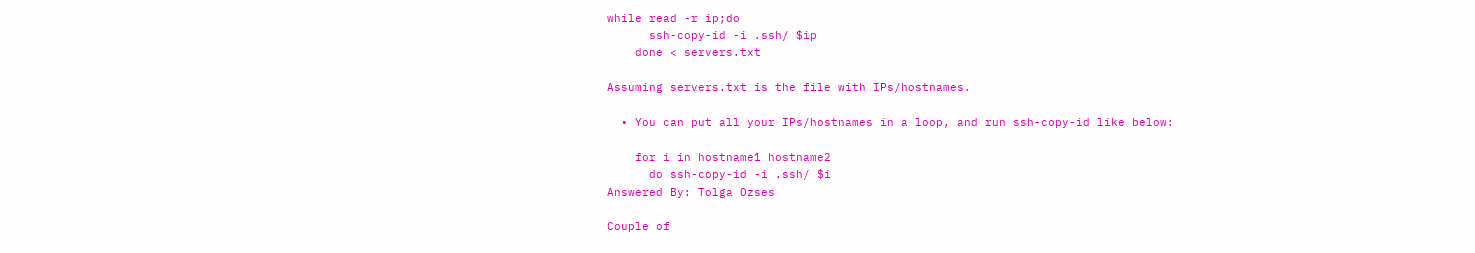while read -r ip;do
      ssh-copy-id -i .ssh/ $ip
    done < servers.txt

Assuming servers.txt is the file with IPs/hostnames.

  • You can put all your IPs/hostnames in a loop, and run ssh-copy-id like below:

    for i in hostname1 hostname2
      do ssh-copy-id -i .ssh/ $i
Answered By: Tolga Ozses

Couple of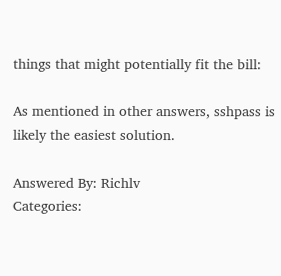things that might potentially fit the bill:

As mentioned in other answers, sshpass is likely the easiest solution.

Answered By: Richlv
Categories: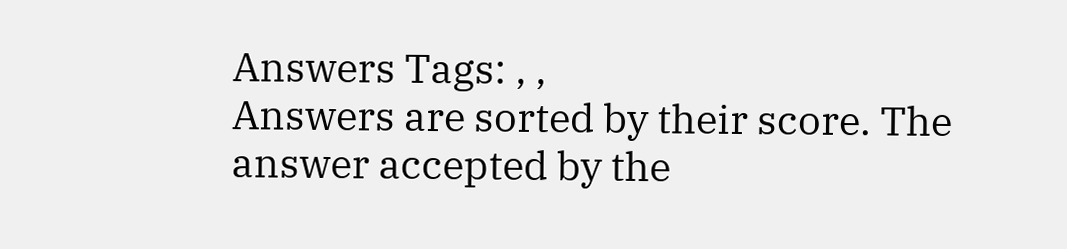Answers Tags: , ,
Answers are sorted by their score. The answer accepted by the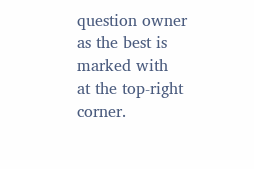question owner as the best is marked with
at the top-right corner.